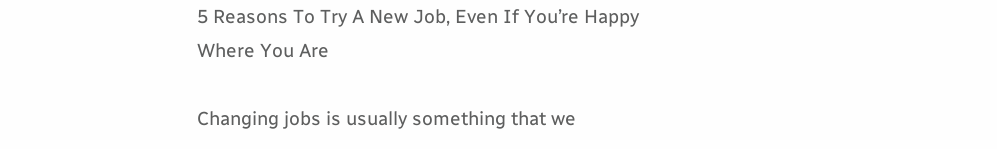5 Reasons To Try A New Job, Even If You’re Happy Where You Are

Changing jobs is usually something that we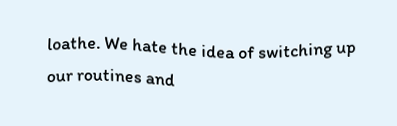loathe. We hate the idea of switching up our routines and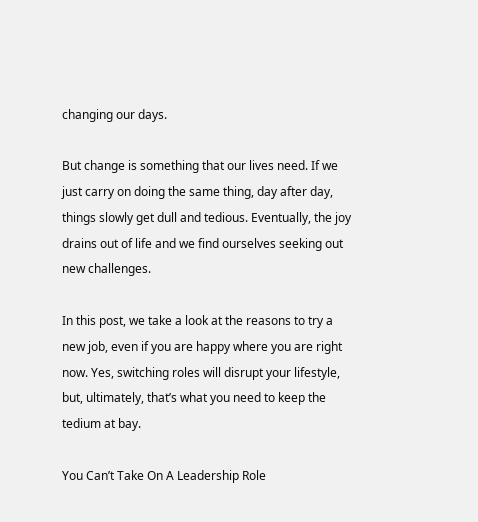changing our days.

But change is something that our lives need. If we just carry on doing the same thing, day after day, things slowly get dull and tedious. Eventually, the joy drains out of life and we find ourselves seeking out new challenges.

In this post, we take a look at the reasons to try a new job, even if you are happy where you are right now. Yes, switching roles will disrupt your lifestyle, but, ultimately, that’s what you need to keep the tedium at bay.

You Can’t Take On A Leadership Role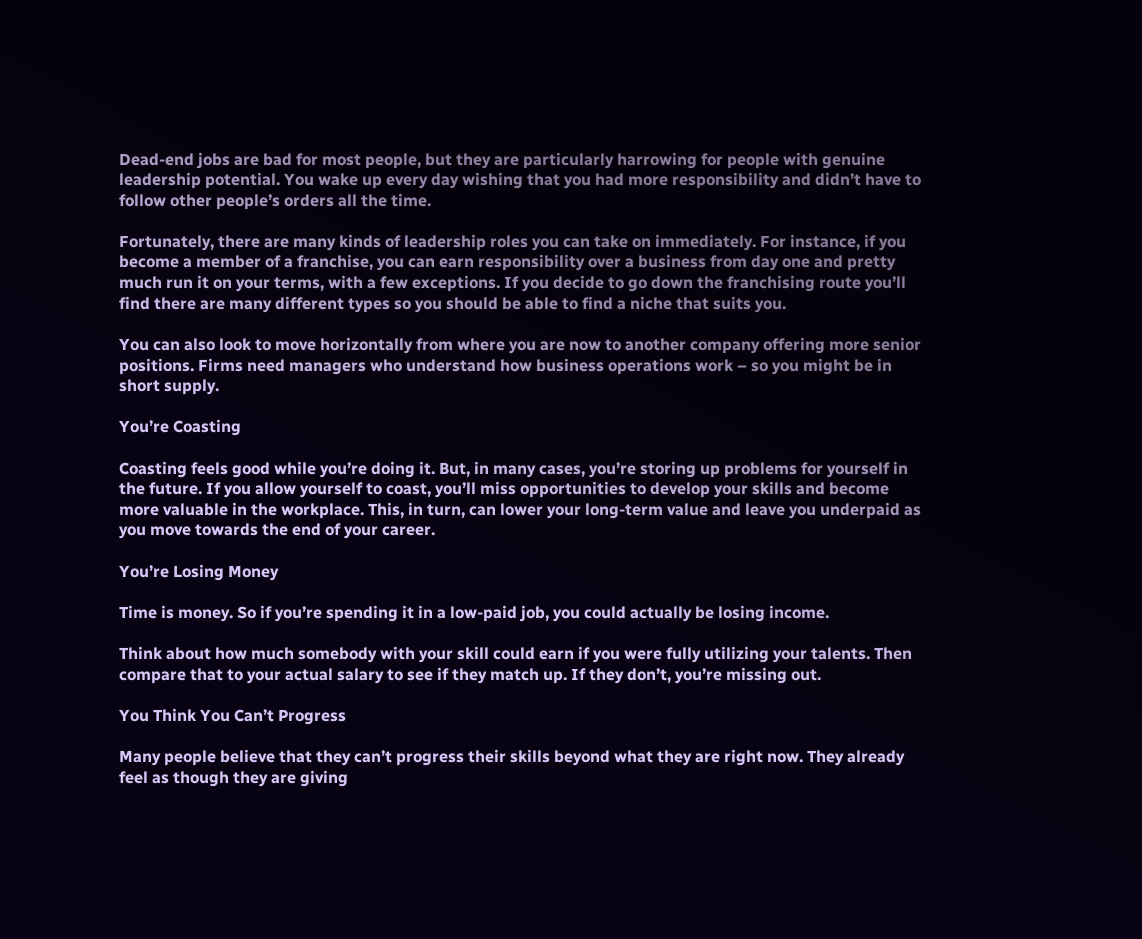Dead-end jobs are bad for most people, but they are particularly harrowing for people with genuine leadership potential. You wake up every day wishing that you had more responsibility and didn’t have to follow other people’s orders all the time.

Fortunately, there are many kinds of leadership roles you can take on immediately. For instance, if you become a member of a franchise, you can earn responsibility over a business from day one and pretty much run it on your terms, with a few exceptions. If you decide to go down the franchising route you’ll find there are many different types so you should be able to find a niche that suits you.

You can also look to move horizontally from where you are now to another company offering more senior positions. Firms need managers who understand how business operations work – so you might be in short supply.

You’re Coasting

Coasting feels good while you’re doing it. But, in many cases, you’re storing up problems for yourself in the future. If you allow yourself to coast, you’ll miss opportunities to develop your skills and become more valuable in the workplace. This, in turn, can lower your long-term value and leave you underpaid as you move towards the end of your career.

You’re Losing Money

Time is money. So if you’re spending it in a low-paid job, you could actually be losing income.

Think about how much somebody with your skill could earn if you were fully utilizing your talents. Then compare that to your actual salary to see if they match up. If they don’t, you’re missing out.

You Think You Can’t Progress

Many people believe that they can’t progress their skills beyond what they are right now. They already feel as though they are giving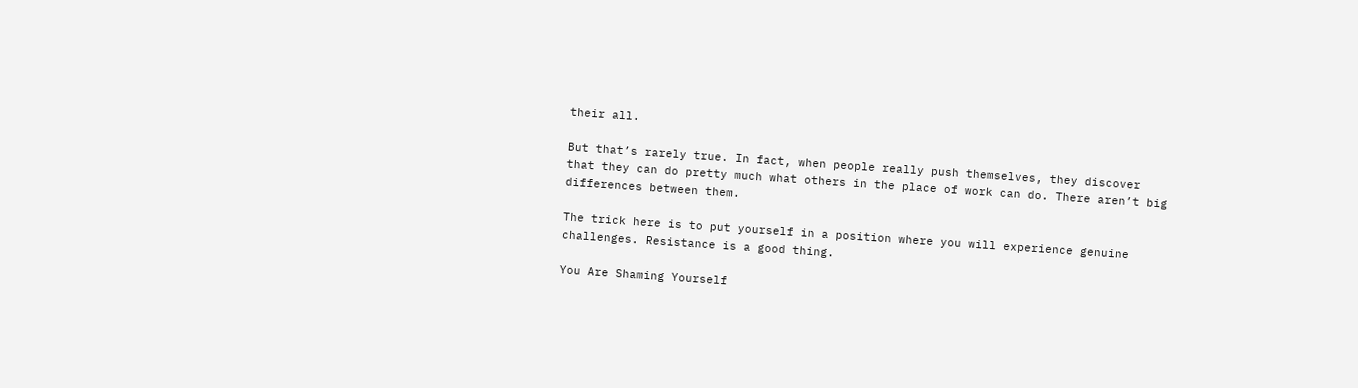their all.

But that’s rarely true. In fact, when people really push themselves, they discover that they can do pretty much what others in the place of work can do. There aren’t big differences between them.

The trick here is to put yourself in a position where you will experience genuine challenges. Resistance is a good thing.

You Are Shaming Yourself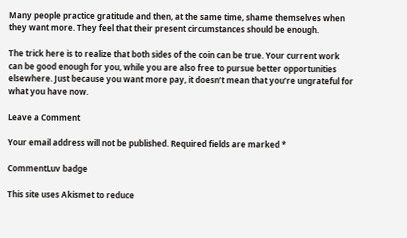Many people practice gratitude and then, at the same time, shame themselves when they want more. They feel that their present circumstances should be enough.

The trick here is to realize that both sides of the coin can be true. Your current work can be good enough for you, while you are also free to pursue better opportunities elsewhere. Just because you want more pay, it doesn’t mean that you’re ungrateful for what you have now.

Leave a Comment

Your email address will not be published. Required fields are marked *

CommentLuv badge

This site uses Akismet to reduce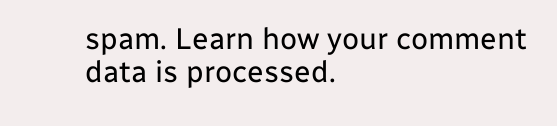spam. Learn how your comment data is processed.